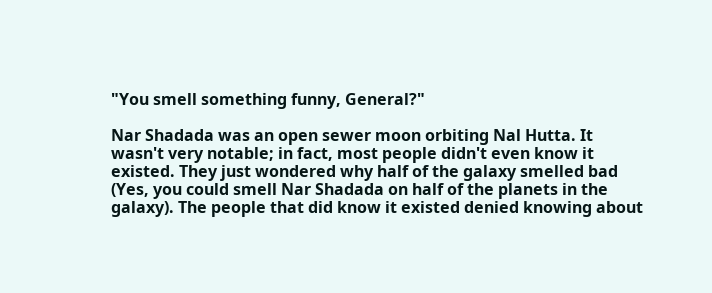"You smell something funny, General?"

Nar Shadada was an open sewer moon orbiting Nal Hutta. It wasn't very notable; in fact, most people didn't even know it existed. They just wondered why half of the galaxy smelled bad (Yes, you could smell Nar Shadada on half of the planets in the galaxy). The people that did know it existed denied knowing about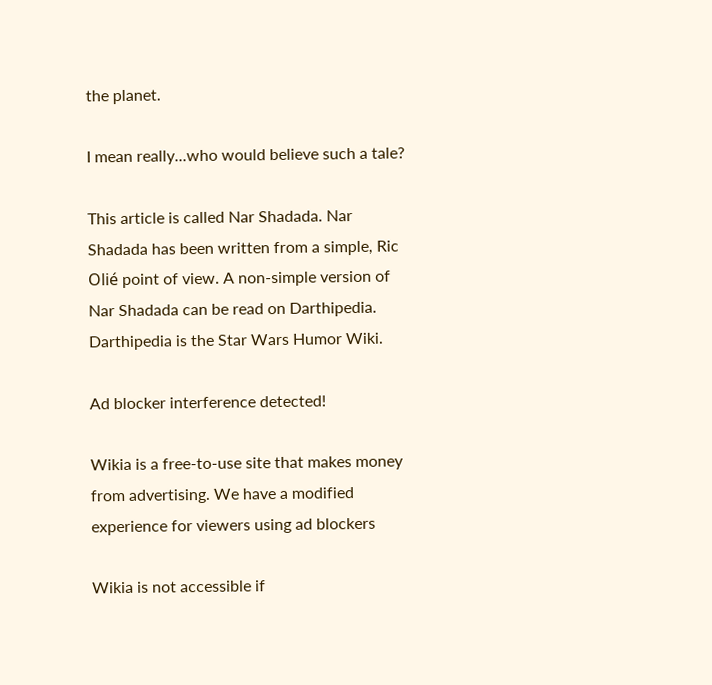the planet.

I mean really...who would believe such a tale?

This article is called Nar Shadada. Nar Shadada has been written from a simple, Ric Olié point of view. A non-simple version of Nar Shadada can be read on Darthipedia. Darthipedia is the Star Wars Humor Wiki.

Ad blocker interference detected!

Wikia is a free-to-use site that makes money from advertising. We have a modified experience for viewers using ad blockers

Wikia is not accessible if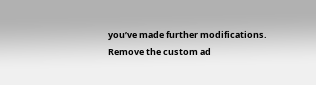you’ve made further modifications. Remove the custom ad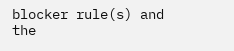blocker rule(s) and the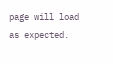page will load as expected.